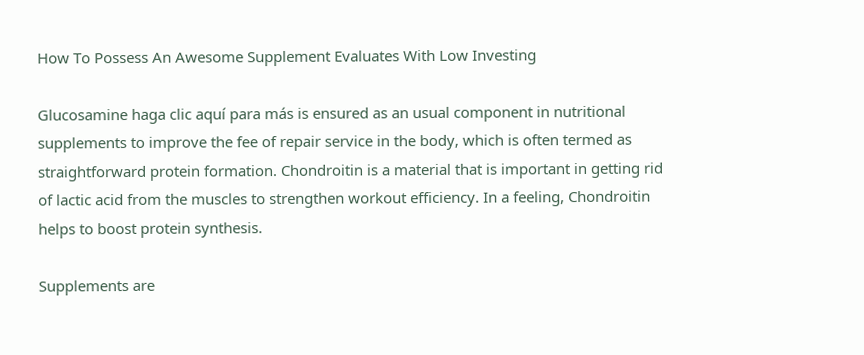How To Possess An Awesome Supplement Evaluates With Low Investing

Glucosamine haga clic aquí para más is ensured as an usual component in nutritional supplements to improve the fee of repair service in the body, which is often termed as straightforward protein formation. Chondroitin is a material that is important in getting rid of lactic acid from the muscles to strengthen workout efficiency. In a feeling, Chondroitin helps to boost protein synthesis.

Supplements are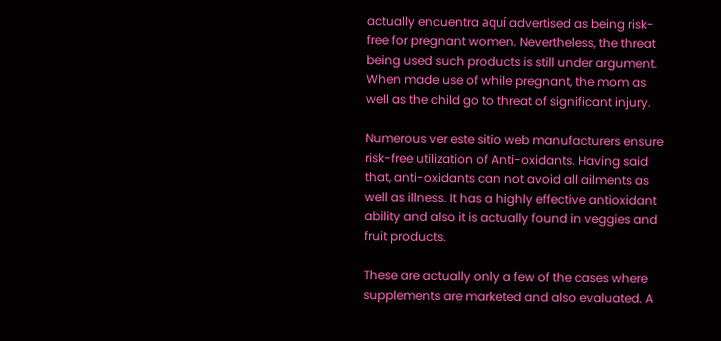actually encuentra aquí advertised as being risk-free for pregnant women. Nevertheless, the threat being used such products is still under argument. When made use of while pregnant, the mom as well as the child go to threat of significant injury.

Numerous ver este sitio web manufacturers ensure risk-free utilization of Anti-oxidants. Having said that, anti-oxidants can not avoid all ailments as well as illness. It has a highly effective antioxidant ability and also it is actually found in veggies and fruit products.

These are actually only a few of the cases where supplements are marketed and also evaluated. A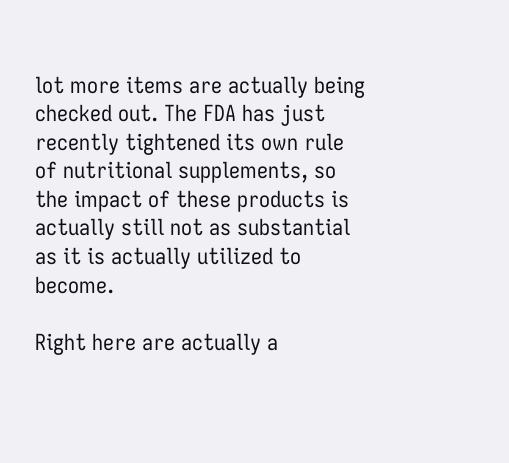lot more items are actually being checked out. The FDA has just recently tightened its own rule of nutritional supplements, so the impact of these products is actually still not as substantial as it is actually utilized to become.

Right here are actually a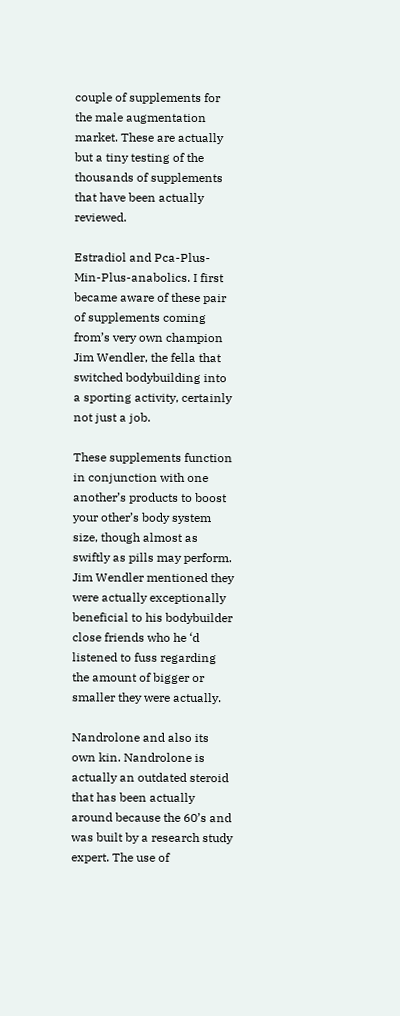couple of supplements for the male augmentation market. These are actually but a tiny testing of the thousands of supplements that have been actually reviewed.

Estradiol and Pca-Plus-Min-Plus-anabolics. I first became aware of these pair of supplements coming from’s very own champion Jim Wendler, the fella that switched bodybuilding into a sporting activity, certainly not just a job.

These supplements function in conjunction with one another’s products to boost your other’s body system size, though almost as swiftly as pills may perform. Jim Wendler mentioned they were actually exceptionally beneficial to his bodybuilder close friends who he ‘d listened to fuss regarding the amount of bigger or smaller they were actually.

Nandrolone and also its own kin. Nandrolone is actually an outdated steroid that has been actually around because the 60’s and was built by a research study expert. The use of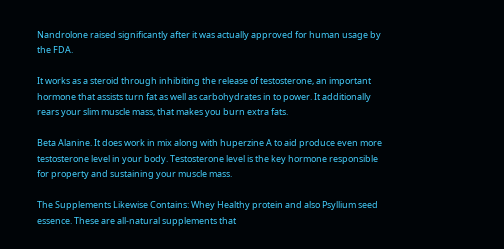Nandrolone raised significantly after it was actually approved for human usage by the FDA.

It works as a steroid through inhibiting the release of testosterone, an important hormone that assists turn fat as well as carbohydrates in to power. It additionally rears your slim muscle mass, that makes you burn extra fats.

Beta Alanine. It does work in mix along with huperzine A to aid produce even more testosterone level in your body. Testosterone level is the key hormone responsible for property and sustaining your muscle mass.

The Supplements Likewise Contains: Whey Healthy protein and also Psyllium seed essence. These are all-natural supplements that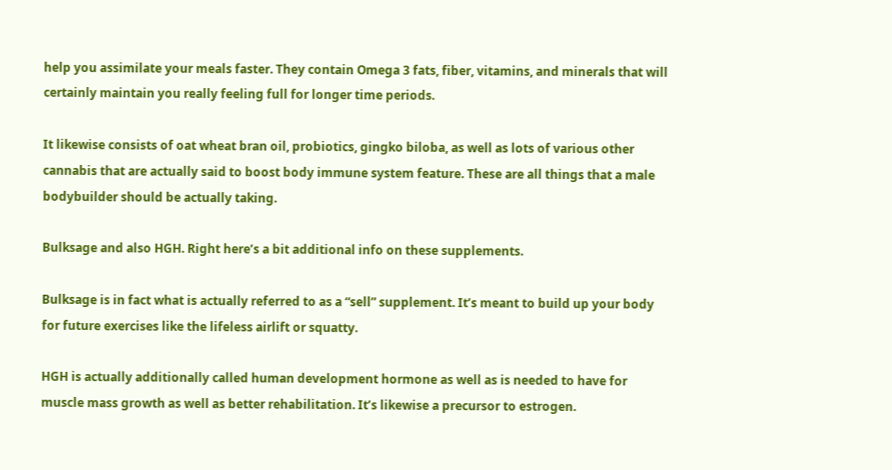help you assimilate your meals faster. They contain Omega 3 fats, fiber, vitamins, and minerals that will certainly maintain you really feeling full for longer time periods.

It likewise consists of oat wheat bran oil, probiotics, gingko biloba, as well as lots of various other cannabis that are actually said to boost body immune system feature. These are all things that a male bodybuilder should be actually taking.

Bulksage and also HGH. Right here’s a bit additional info on these supplements.

Bulksage is in fact what is actually referred to as a “sell” supplement. It’s meant to build up your body for future exercises like the lifeless airlift or squatty.

HGH is actually additionally called human development hormone as well as is needed to have for muscle mass growth as well as better rehabilitation. It’s likewise a precursor to estrogen.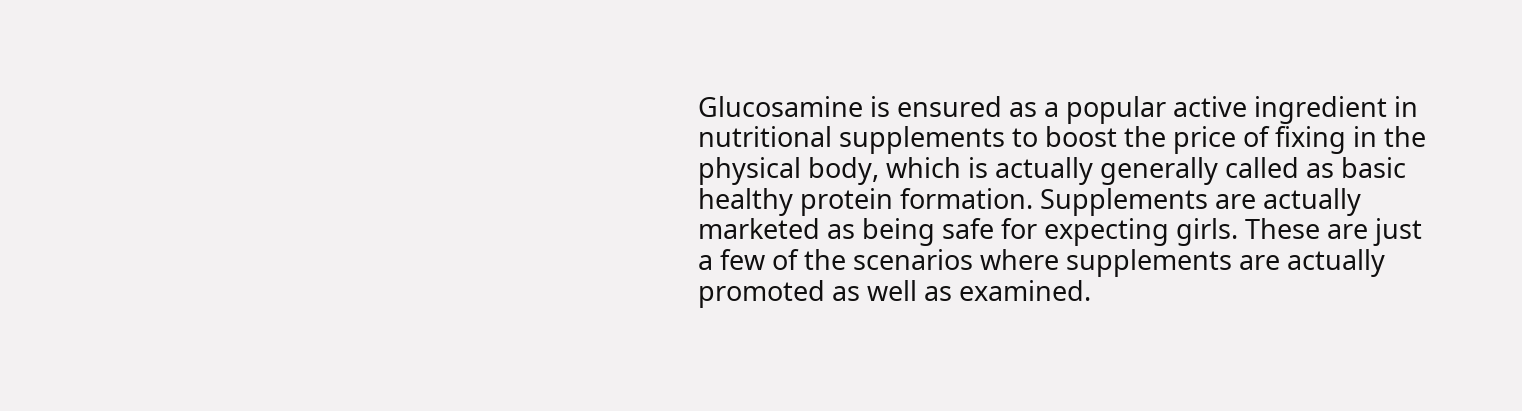Glucosamine is ensured as a popular active ingredient in nutritional supplements to boost the price of fixing in the physical body, which is actually generally called as basic healthy protein formation. Supplements are actually marketed as being safe for expecting girls. These are just a few of the scenarios where supplements are actually promoted as well as examined.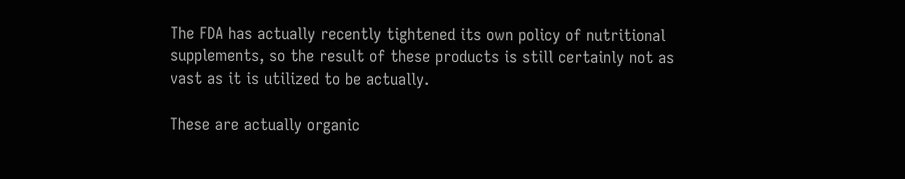The FDA has actually recently tightened its own policy of nutritional supplements, so the result of these products is still certainly not as vast as it is utilized to be actually.

These are actually organic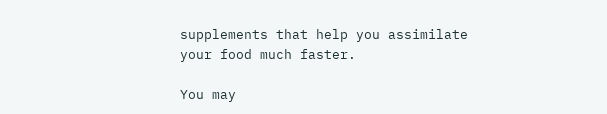supplements that help you assimilate your food much faster.

You may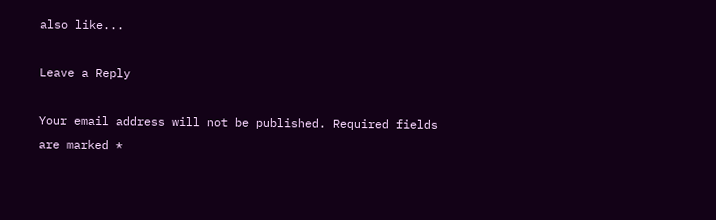also like...

Leave a Reply

Your email address will not be published. Required fields are marked *